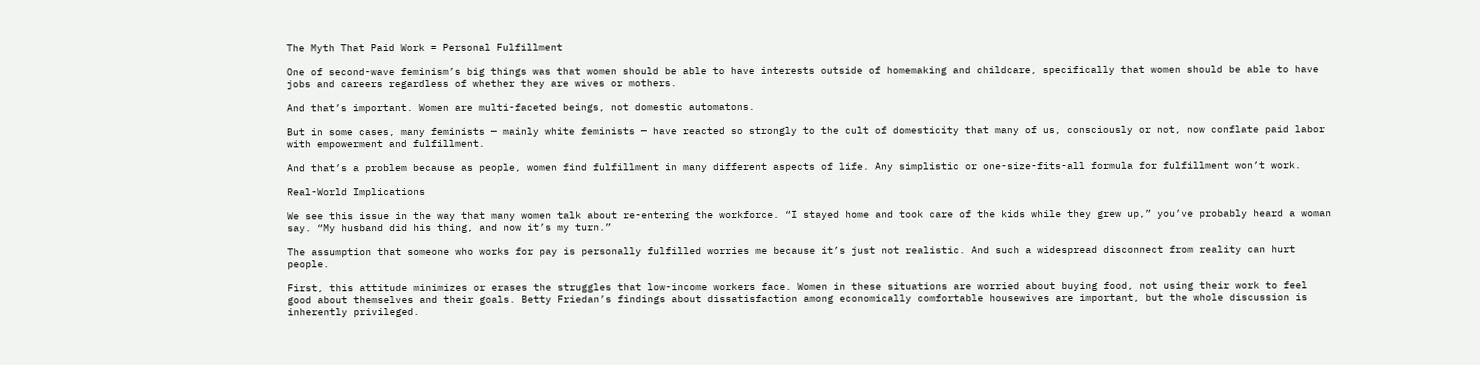The Myth That Paid Work = Personal Fulfillment

One of second-wave feminism’s big things was that women should be able to have interests outside of homemaking and childcare, specifically that women should be able to have jobs and careers regardless of whether they are wives or mothers.

And that’s important. Women are multi-faceted beings, not domestic automatons.

But in some cases, many feminists — mainly white feminists — have reacted so strongly to the cult of domesticity that many of us, consciously or not, now conflate paid labor with empowerment and fulfillment.

And that’s a problem because as people, women find fulfillment in many different aspects of life. Any simplistic or one-size-fits-all formula for fulfillment won’t work.

Real-World Implications

We see this issue in the way that many women talk about re-entering the workforce. “I stayed home and took care of the kids while they grew up,” you’ve probably heard a woman say. “My husband did his thing, and now it’s my turn.”

The assumption that someone who works for pay is personally fulfilled worries me because it’s just not realistic. And such a widespread disconnect from reality can hurt people.

First, this attitude minimizes or erases the struggles that low-income workers face. Women in these situations are worried about buying food, not using their work to feel good about themselves and their goals. Betty Friedan’s findings about dissatisfaction among economically comfortable housewives are important, but the whole discussion is inherently privileged.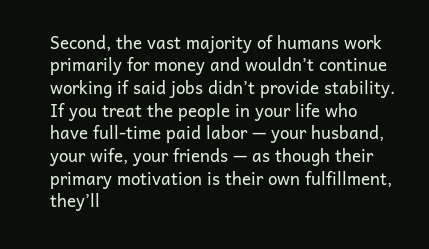Second, the vast majority of humans work primarily for money and wouldn’t continue working if said jobs didn’t provide stability. If you treat the people in your life who have full-time paid labor — your husband, your wife, your friends — as though their primary motivation is their own fulfillment, they’ll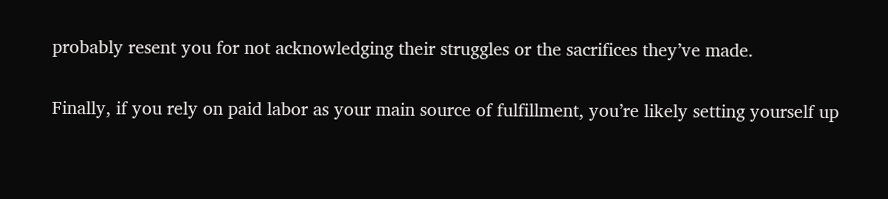probably resent you for not acknowledging their struggles or the sacrifices they’ve made.

Finally, if you rely on paid labor as your main source of fulfillment, you’re likely setting yourself up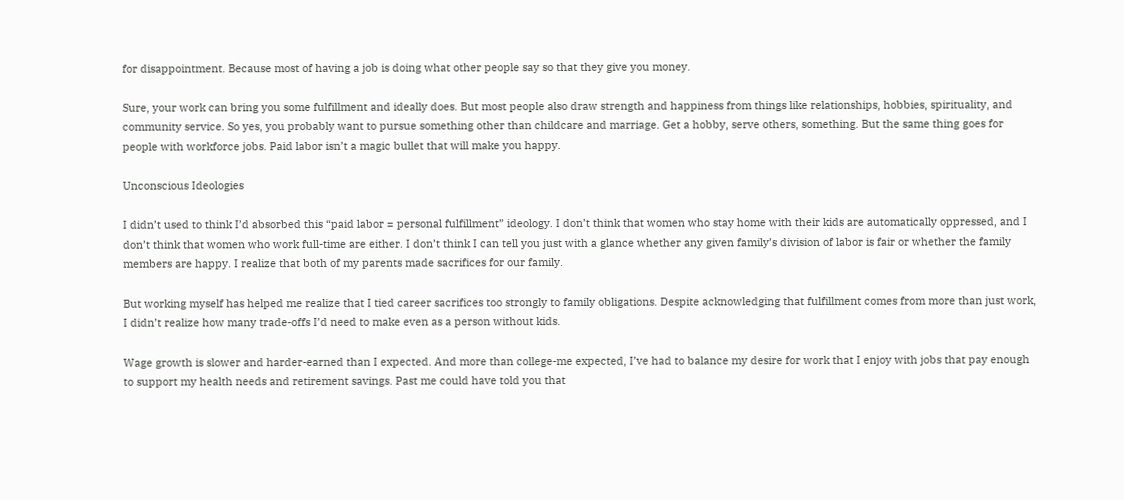for disappointment. Because most of having a job is doing what other people say so that they give you money.

Sure, your work can bring you some fulfillment and ideally does. But most people also draw strength and happiness from things like relationships, hobbies, spirituality, and community service. So yes, you probably want to pursue something other than childcare and marriage. Get a hobby, serve others, something. But the same thing goes for people with workforce jobs. Paid labor isn’t a magic bullet that will make you happy.

Unconscious Ideologies

I didn’t used to think I’d absorbed this “paid labor = personal fulfillment” ideology. I don’t think that women who stay home with their kids are automatically oppressed, and I don’t think that women who work full-time are either. I don’t think I can tell you just with a glance whether any given family’s division of labor is fair or whether the family members are happy. I realize that both of my parents made sacrifices for our family.

But working myself has helped me realize that I tied career sacrifices too strongly to family obligations. Despite acknowledging that fulfillment comes from more than just work, I didn’t realize how many trade-offs I’d need to make even as a person without kids.

Wage growth is slower and harder-earned than I expected. And more than college-me expected, I’ve had to balance my desire for work that I enjoy with jobs that pay enough to support my health needs and retirement savings. Past me could have told you that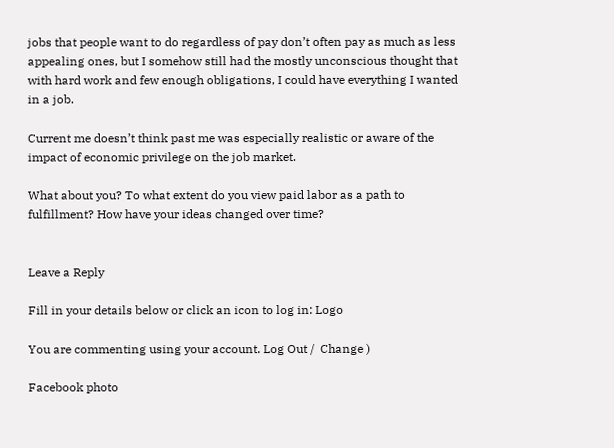jobs that people want to do regardless of pay don’t often pay as much as less appealing ones, but I somehow still had the mostly unconscious thought that with hard work and few enough obligations, I could have everything I wanted in a job.

Current me doesn’t think past me was especially realistic or aware of the impact of economic privilege on the job market.

What about you? To what extent do you view paid labor as a path to fulfillment? How have your ideas changed over time?


Leave a Reply

Fill in your details below or click an icon to log in: Logo

You are commenting using your account. Log Out /  Change )

Facebook photo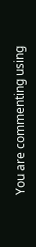You are commenting using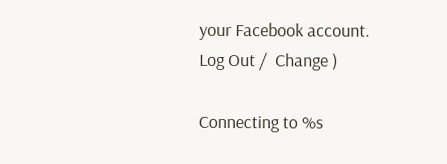your Facebook account. Log Out /  Change )

Connecting to %s